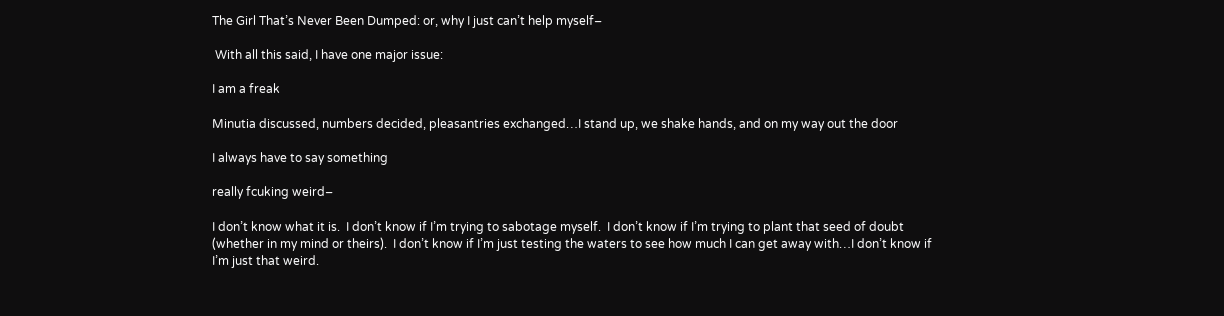The Girl That’s Never Been Dumped: or, why I just can’t help myself–

 With all this said, I have one major issue:

I am a freak

Minutia discussed, numbers decided, pleasantries exchanged…I stand up, we shake hands, and on my way out the door

I always have to say something

really fcuking weird–

I don’t know what it is.  I don’t know if I’m trying to sabotage myself.  I don’t know if I’m trying to plant that seed of doubt (whether in my mind or theirs).  I don’t know if I’m just testing the waters to see how much I can get away with…I don’t know if I’m just that weird.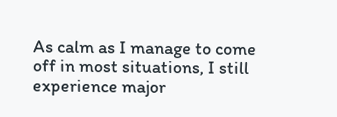As calm as I manage to come off in most situations, I still experience major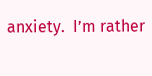anxiety.  I’m rather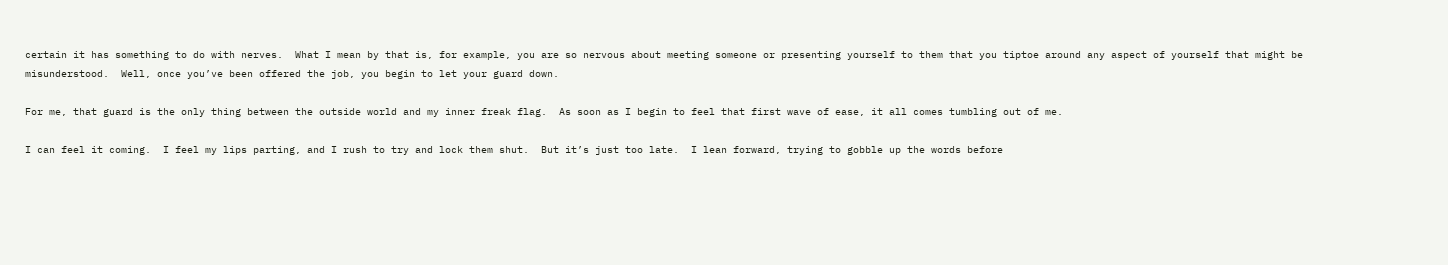certain it has something to do with nerves.  What I mean by that is, for example, you are so nervous about meeting someone or presenting yourself to them that you tiptoe around any aspect of yourself that might be misunderstood.  Well, once you’ve been offered the job, you begin to let your guard down.

For me, that guard is the only thing between the outside world and my inner freak flag.  As soon as I begin to feel that first wave of ease, it all comes tumbling out of me.

I can feel it coming.  I feel my lips parting, and I rush to try and lock them shut.  But it’s just too late.  I lean forward, trying to gobble up the words before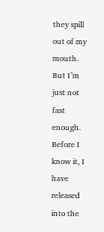they spill out of my mouth.  But I’m just not fast enough.  Before I know it, I have released into the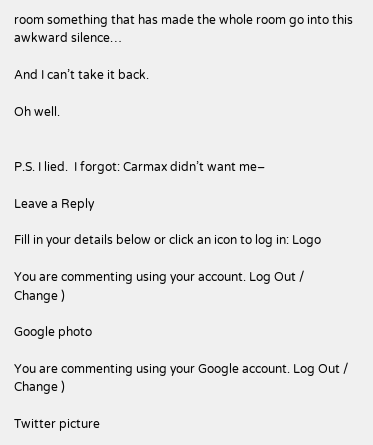room something that has made the whole room go into this awkward silence…

And I can’t take it back.

Oh well.


P.S. I lied.  I forgot: Carmax didn’t want me–

Leave a Reply

Fill in your details below or click an icon to log in: Logo

You are commenting using your account. Log Out /  Change )

Google photo

You are commenting using your Google account. Log Out /  Change )

Twitter picture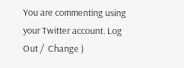You are commenting using your Twitter account. Log Out /  Change )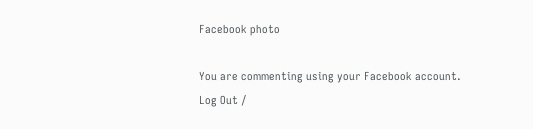Facebook photo

You are commenting using your Facebook account. Log Out /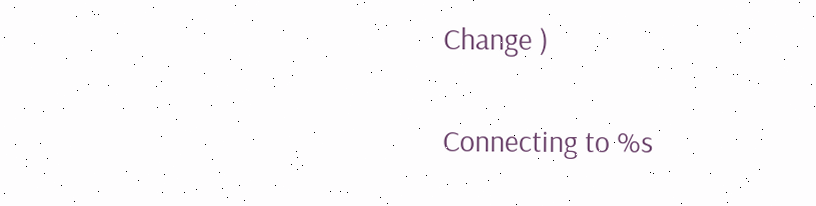Change )

Connecting to %s